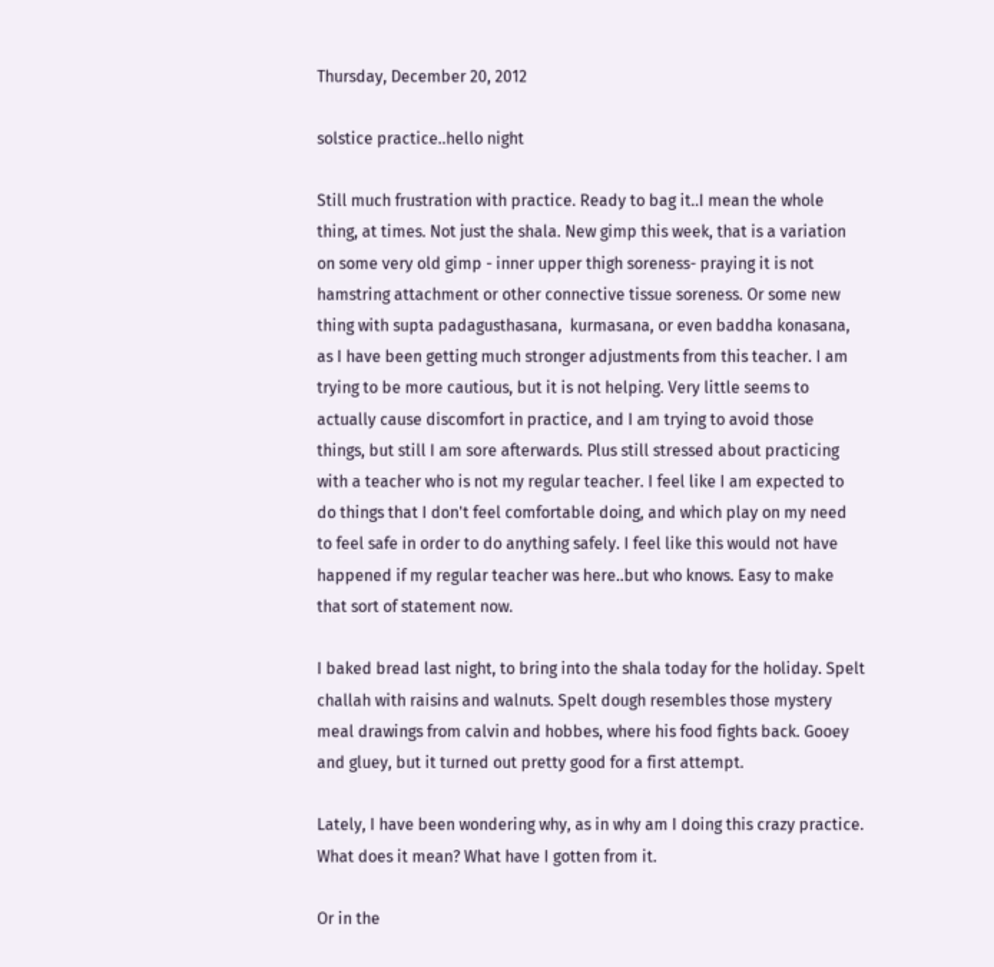Thursday, December 20, 2012

solstice practice..hello night

Still much frustration with practice. Ready to bag it..I mean the whole thing, at times. Not just the shala. New gimp this week, that is a variation on some very old gimp - inner upper thigh soreness- praying it is not hamstring attachment or other connective tissue soreness. Or some new thing with supta padagusthasana,  kurmasana, or even baddha konasana, as I have been getting much stronger adjustments from this teacher. I am trying to be more cautious, but it is not helping. Very little seems to actually cause discomfort in practice, and I am trying to avoid those things, but still I am sore afterwards. Plus still stressed about practicing with a teacher who is not my regular teacher. I feel like I am expected to do things that I don't feel comfortable doing, and which play on my need to feel safe in order to do anything safely. I feel like this would not have happened if my regular teacher was here..but who knows. Easy to make that sort of statement now.

I baked bread last night, to bring into the shala today for the holiday. Spelt challah with raisins and walnuts. Spelt dough resembles those mystery meal drawings from calvin and hobbes, where his food fights back. Gooey and gluey, but it turned out pretty good for a first attempt.

Lately, I have been wondering why, as in why am I doing this crazy practice. What does it mean? What have I gotten from it.

Or in the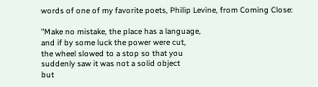words of one of my favorite poets, Philip Levine, from Coming Close:

"Make no mistake, the place has a language,
and if by some luck the power were cut,
the wheel slowed to a stop so that you
suddenly saw it was not a solid object
but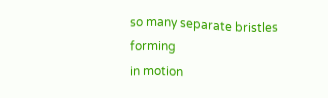so many separate bristles forming
in motion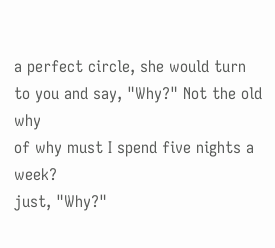a perfect circle, she would turn
to you and say, "Why?" Not the old why
of why must I spend five nights a week?
just, "Why?"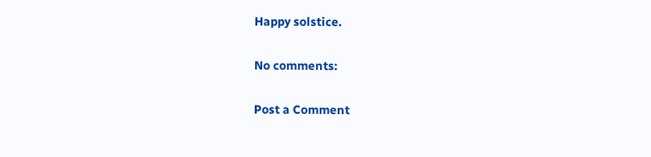Happy solstice.

No comments:

Post a Comment